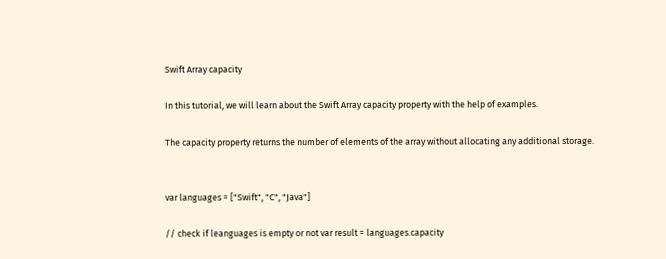Swift Array capacity

In this tutorial, we will learn about the Swift Array capacity property with the help of examples.

The capacity property returns the number of elements of the array without allocating any additional storage.


var languages = ["Swift", "C", "Java"]

// check if leanguages is empty or not var result = languages.capacity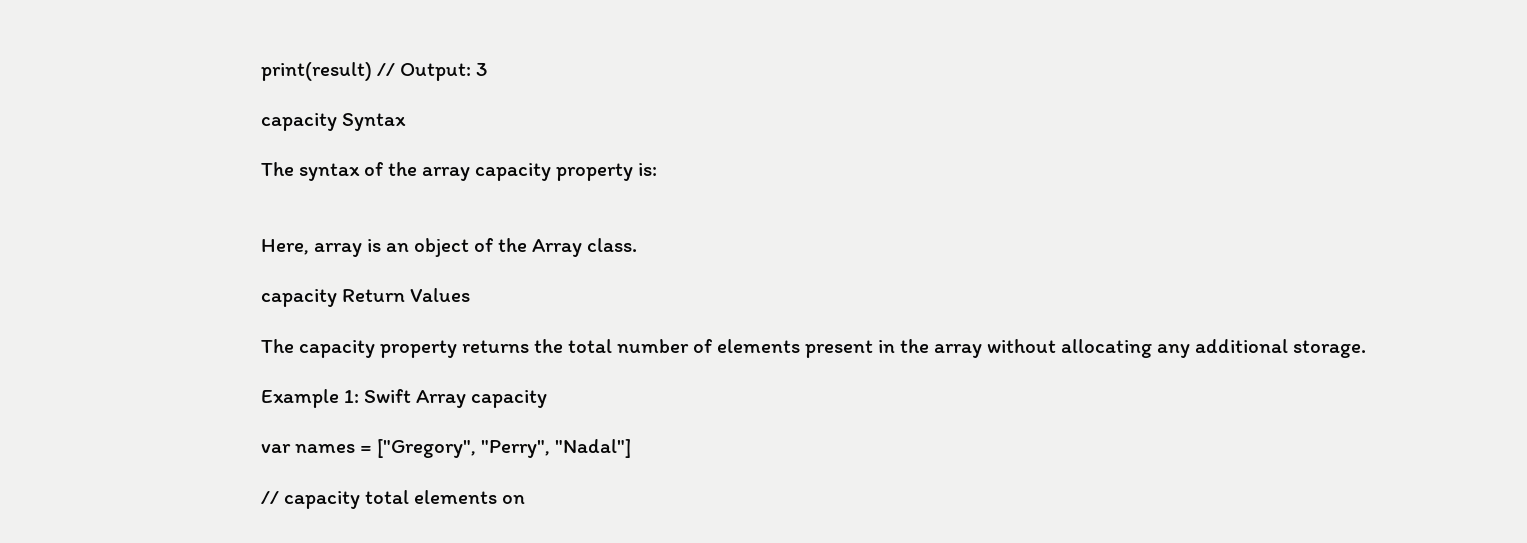print(result) // Output: 3

capacity Syntax

The syntax of the array capacity property is:


Here, array is an object of the Array class.

capacity Return Values

The capacity property returns the total number of elements present in the array without allocating any additional storage.

Example 1: Swift Array capacity

var names = ["Gregory", "Perry", "Nadal"]

// capacity total elements on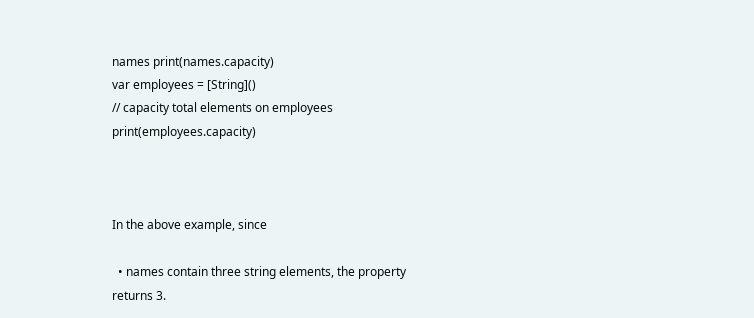names print(names.capacity)
var employees = [String]()
// capacity total elements on employees print(employees.capacity)



In the above example, since

  • names contain three string elements, the property returns 3.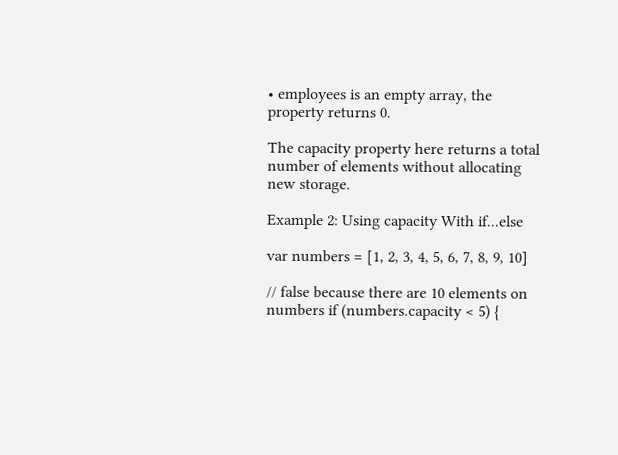• employees is an empty array, the property returns 0.

The capacity property here returns a total number of elements without allocating new storage.

Example 2: Using capacity With if...else

var numbers = [1, 2, 3, 4, 5, 6, 7, 8, 9, 10]

// false because there are 10 elements on numbers if (numbers.capacity < 5) {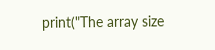print("The array size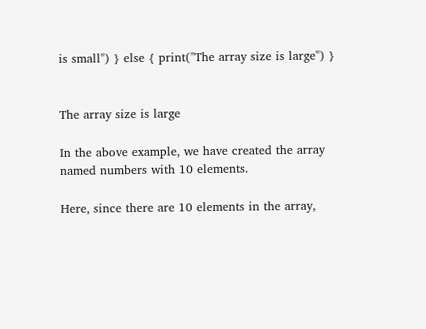is small") } else { print("The array size is large") }


The array size is large

In the above example, we have created the array named numbers with 10 elements.

Here, since there are 10 elements in the array,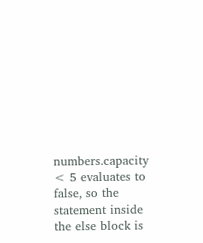numbers.capacity < 5 evaluates to false, so the statement inside the else block is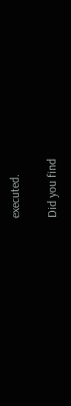executed.

Did you find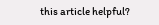this article helpful?